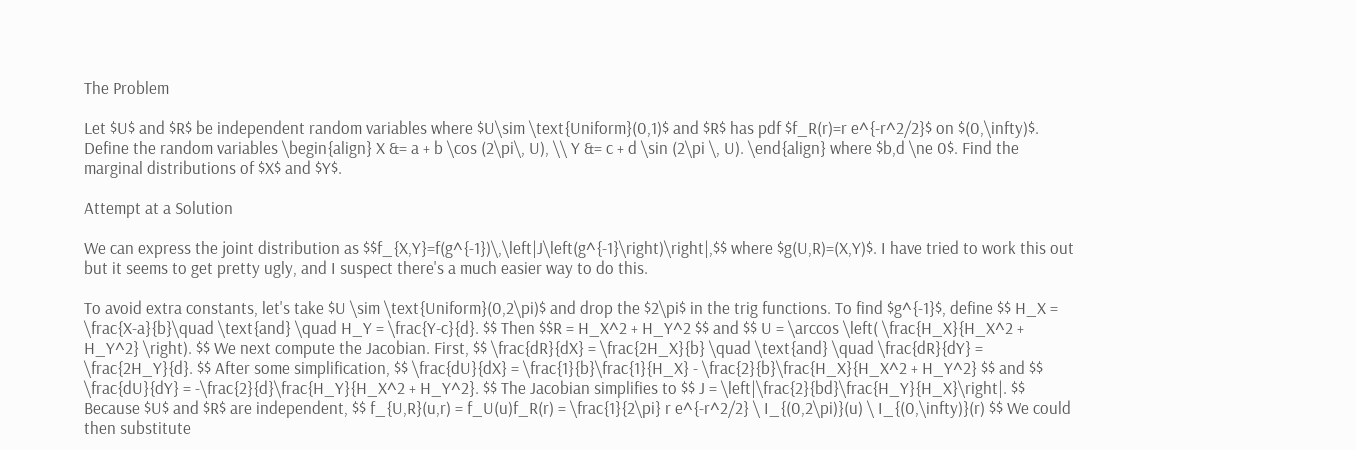The Problem

Let $U$ and $R$ be independent random variables where $U\sim \text{Uniform}(0,1)$ and $R$ has pdf $f_R(r)=r e^{-r^2/2}$ on $(0,\infty)$. Define the random variables \begin{align} X &= a + b \cos (2\pi\, U), \\ Y &= c + d \sin (2\pi \, U). \end{align} where $b,d \ne 0$. Find the marginal distributions of $X$ and $Y$.

Attempt at a Solution

We can express the joint distribution as $$f_{X,Y}=f(g^{-1})\,\left|J\left(g^{-1}\right)\right|,$$ where $g(U,R)=(X,Y)$. I have tried to work this out but it seems to get pretty ugly, and I suspect there's a much easier way to do this.

To avoid extra constants, let's take $U \sim \text{Uniform}(0,2\pi)$ and drop the $2\pi$ in the trig functions. To find $g^{-1}$, define $$ H_X = \frac{X-a}{b}\quad \text{and} \quad H_Y = \frac{Y-c}{d}. $$ Then $$R = H_X^2 + H_Y^2 $$ and $$ U = \arccos \left( \frac{H_X}{H_X^2 + H_Y^2} \right). $$ We next compute the Jacobian. First, $$ \frac{dR}{dX} = \frac{2H_X}{b} \quad \text{and} \quad \frac{dR}{dY} = \frac{2H_Y}{d}. $$ After some simplification, $$ \frac{dU}{dX} = \frac{1}{b}\frac{1}{H_X} - \frac{2}{b}\frac{H_X}{H_X^2 + H_Y^2} $$ and $$ \frac{dU}{dY} = -\frac{2}{d}\frac{H_Y}{H_X^2 + H_Y^2}. $$ The Jacobian simplifies to $$ J = \left|\frac{2}{bd}\frac{H_Y}{H_X}\right|. $$ Because $U$ and $R$ are independent, $$ f_{U,R}(u,r) = f_U(u)f_R(r) = \frac{1}{2\pi} r e^{-r^2/2} \ I_{(0,2\pi)}(u) \ I_{(0,\infty)}(r) $$ We could then substitute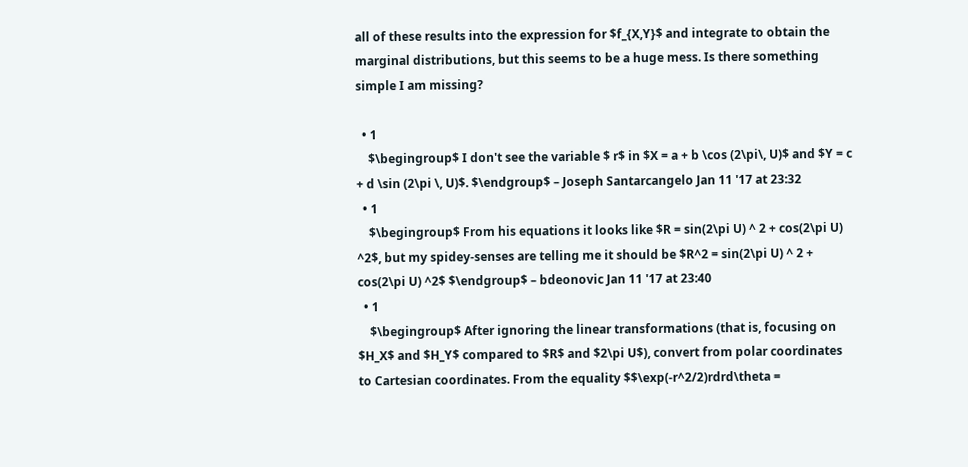all of these results into the expression for $f_{X,Y}$ and integrate to obtain the marginal distributions, but this seems to be a huge mess. Is there something simple I am missing?

  • 1
    $\begingroup$ I don't see the variable $ r$ in $X = a + b \cos (2\pi\, U)$ and $Y = c + d \sin (2\pi \, U)$. $\endgroup$ – Joseph Santarcangelo Jan 11 '17 at 23:32
  • 1
    $\begingroup$ From his equations it looks like $R = sin(2\pi U) ^ 2 + cos(2\pi U) ^2$, but my spidey-senses are telling me it should be $R^2 = sin(2\pi U) ^ 2 + cos(2\pi U) ^2$ $\endgroup$ – bdeonovic Jan 11 '17 at 23:40
  • 1
    $\begingroup$ After ignoring the linear transformations (that is, focusing on $H_X$ and $H_Y$ compared to $R$ and $2\pi U$), convert from polar coordinates to Cartesian coordinates. From the equality $$\exp(-r^2/2)rdrd\theta =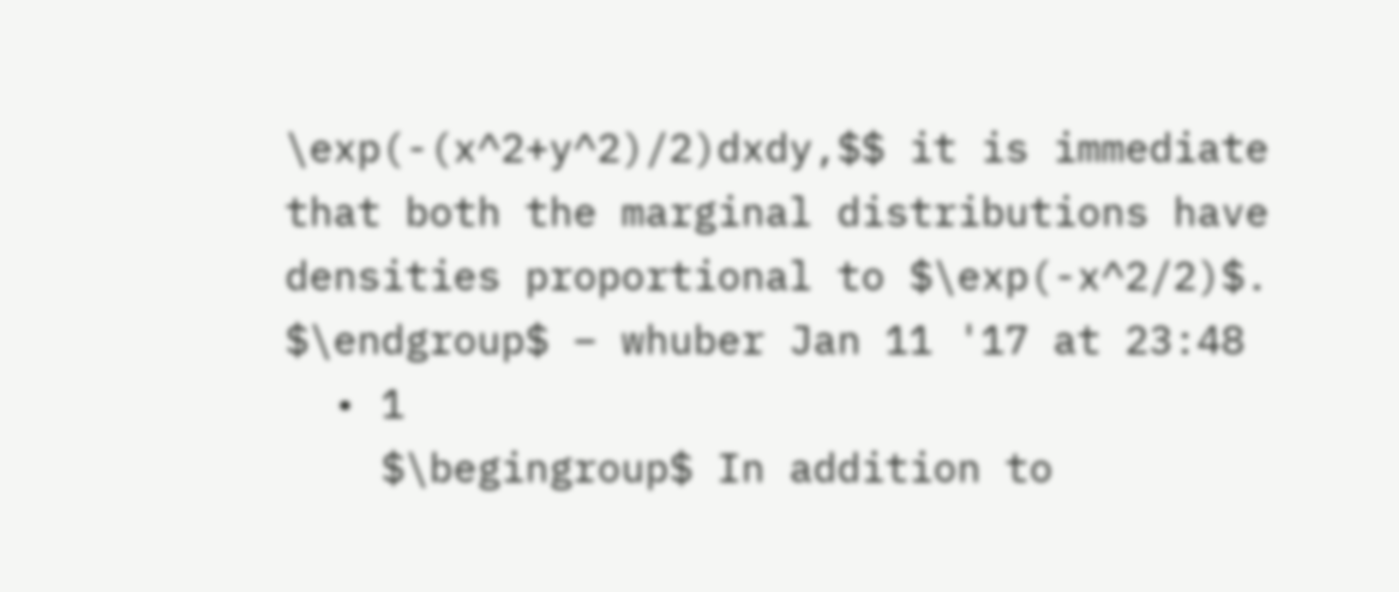\exp(-(x^2+y^2)/2)dxdy,$$ it is immediate that both the marginal distributions have densities proportional to $\exp(-x^2/2)$. $\endgroup$ – whuber Jan 11 '17 at 23:48
  • 1
    $\begingroup$ In addition to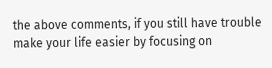the above comments, if you still have trouble make your life easier by focusing on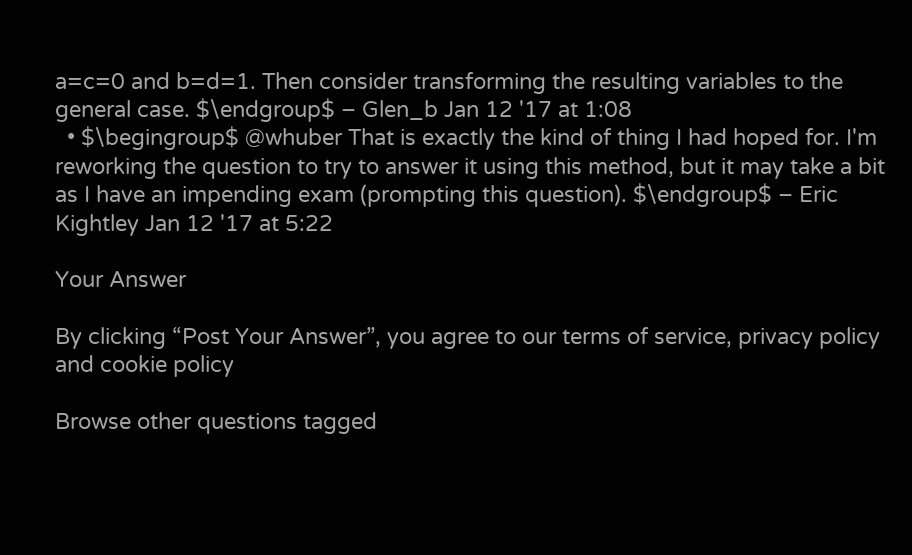a=c=0 and b=d=1. Then consider transforming the resulting variables to the general case. $\endgroup$ – Glen_b Jan 12 '17 at 1:08
  • $\begingroup$ @whuber That is exactly the kind of thing I had hoped for. I'm reworking the question to try to answer it using this method, but it may take a bit as I have an impending exam (prompting this question). $\endgroup$ – Eric Kightley Jan 12 '17 at 5:22

Your Answer

By clicking “Post Your Answer”, you agree to our terms of service, privacy policy and cookie policy

Browse other questions tagged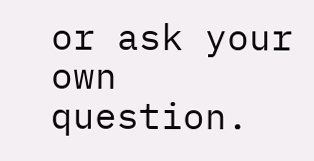or ask your own question.